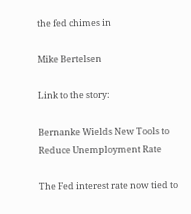the fed chimes in

Mike Bertelsen

Link to the story:

Bernanke Wields New Tools to Reduce Unemployment Rate

The Fed interest rate now tied to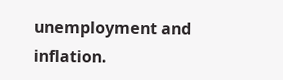unemployment and inflation.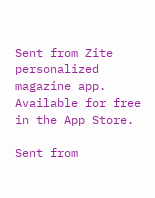Sent from Zite personalized magazine app.
Available for free in the App Store.

Sent from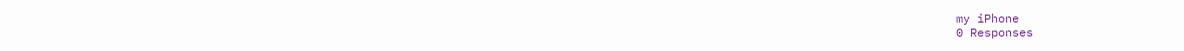my iPhone
0 Responses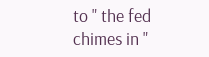to " the fed chimes in "